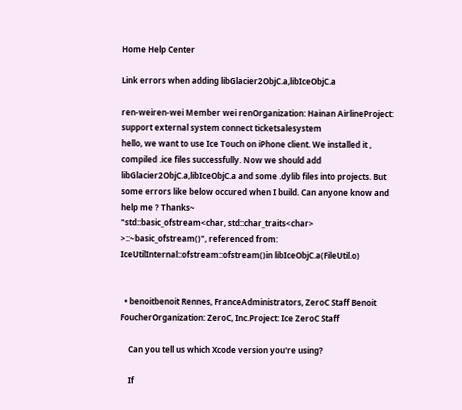Home Help Center

Link errors when adding libGlacier2ObjC.a,libIceObjC.a

ren-weiren-wei Member wei renOrganization: Hainan AirlineProject: support external system connect ticketsalesystem
hello, we want to use Ice Touch on iPhone client. We installed it , compiled .ice files successfully. Now we should add libGlacier2ObjC.a,libIceObjC.a and some .dylib files into projects. But some errors like below occured when I build. Can anyone know and help me ? Thanks~
"std::basic_ofstream<char, std::char_traits<char> >::~basic_ofstream()", referenced from:
IceUtilInternal::ofstream::ofstream()in libIceObjC.a(FileUtil.o)


  • benoitbenoit Rennes, FranceAdministrators, ZeroC Staff Benoit FoucherOrganization: ZeroC, Inc.Project: Ice ZeroC Staff

    Can you tell us which Xcode version you're using?

    If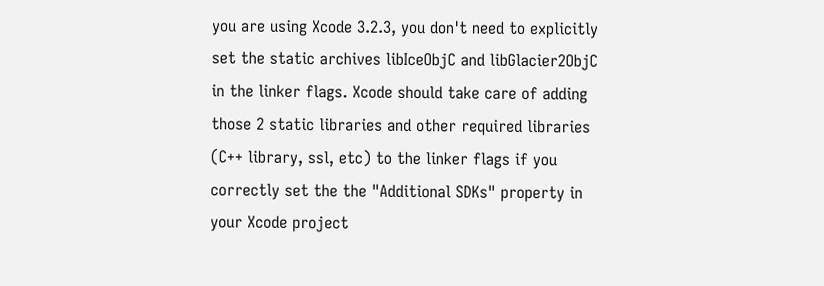you are using Xcode 3.2.3, you don't need to explicitly set the static archives libIceObjC and libGlacier2ObjC in the linker flags. Xcode should take care of adding those 2 static libraries and other required libraries (C++ library, ssl, etc) to the linker flags if you correctly set the the "Additional SDKs" property in your Xcode project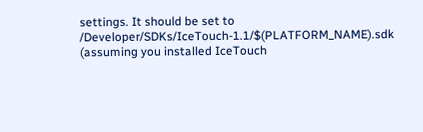settings. It should be set to /Developer/SDKs/IceTouch-1.1/$(PLATFORM_NAME).sdk (assuming you installed IceTouch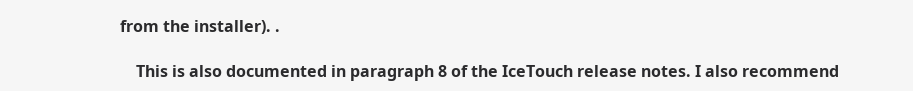from the installer). .

    This is also documented in paragraph 8 of the IceTouch release notes. I also recommend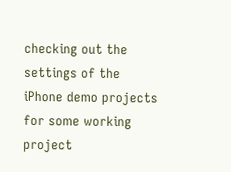checking out the settings of the iPhone demo projects for some working project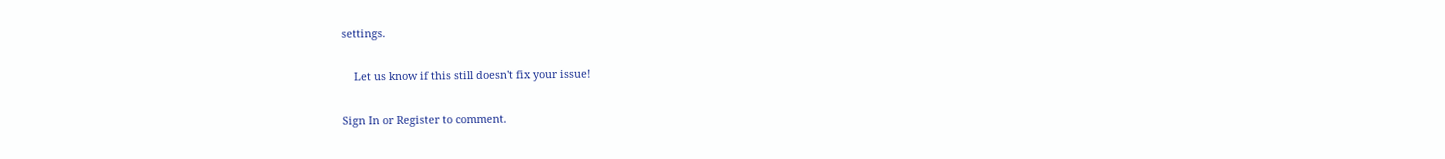settings.

    Let us know if this still doesn't fix your issue!

Sign In or Register to comment.